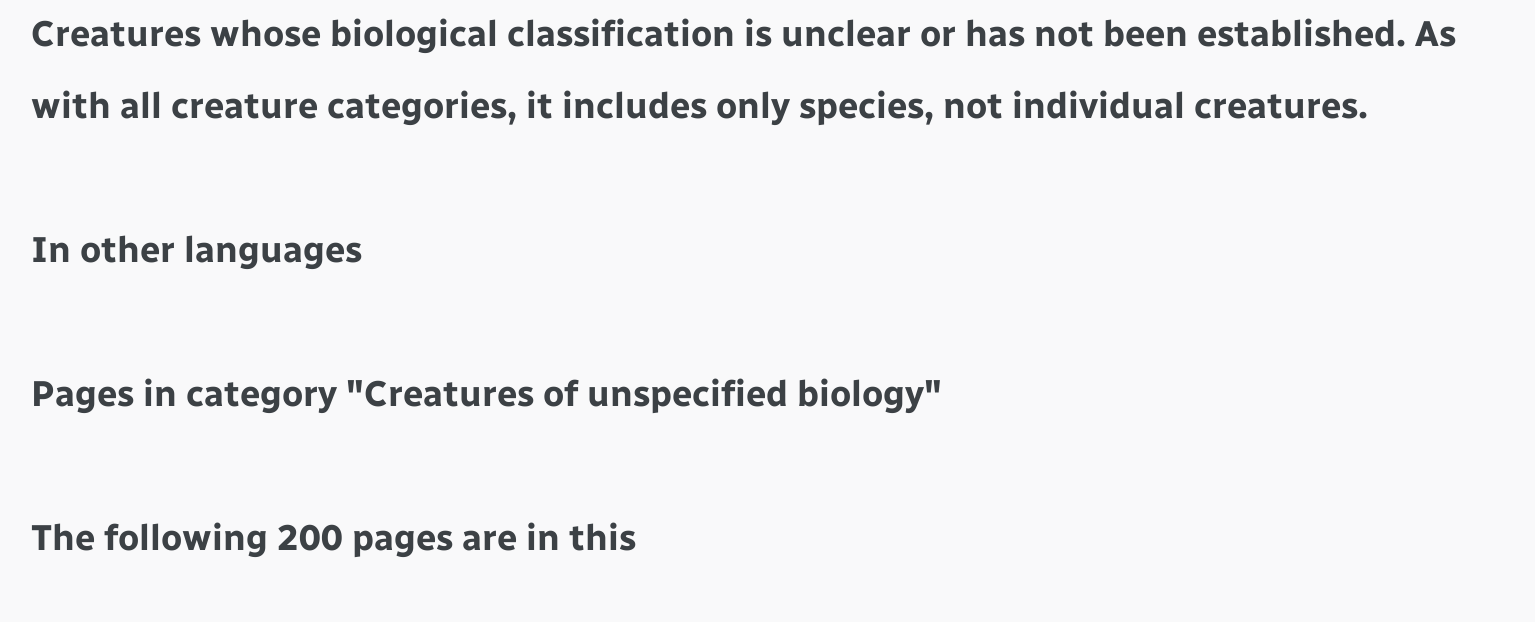Creatures whose biological classification is unclear or has not been established. As with all creature categories, it includes only species, not individual creatures.

In other languages

Pages in category "Creatures of unspecified biology"

The following 200 pages are in this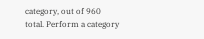category, out of 960 total. Perform a category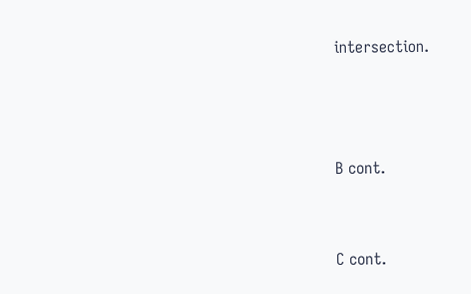intersection.



B cont.


C cont.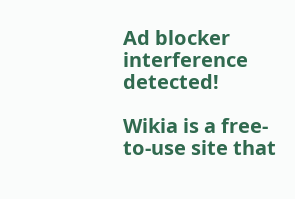Ad blocker interference detected!

Wikia is a free-to-use site that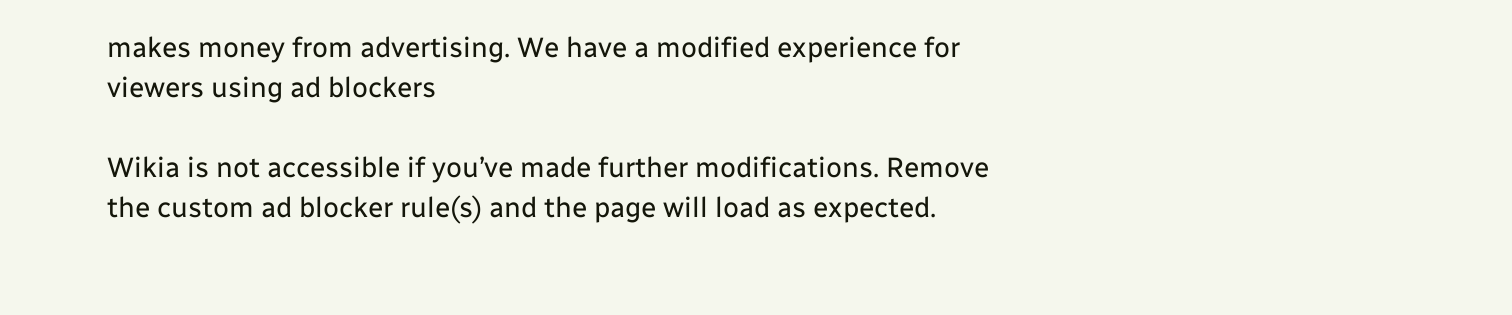makes money from advertising. We have a modified experience for viewers using ad blockers

Wikia is not accessible if you’ve made further modifications. Remove the custom ad blocker rule(s) and the page will load as expected.